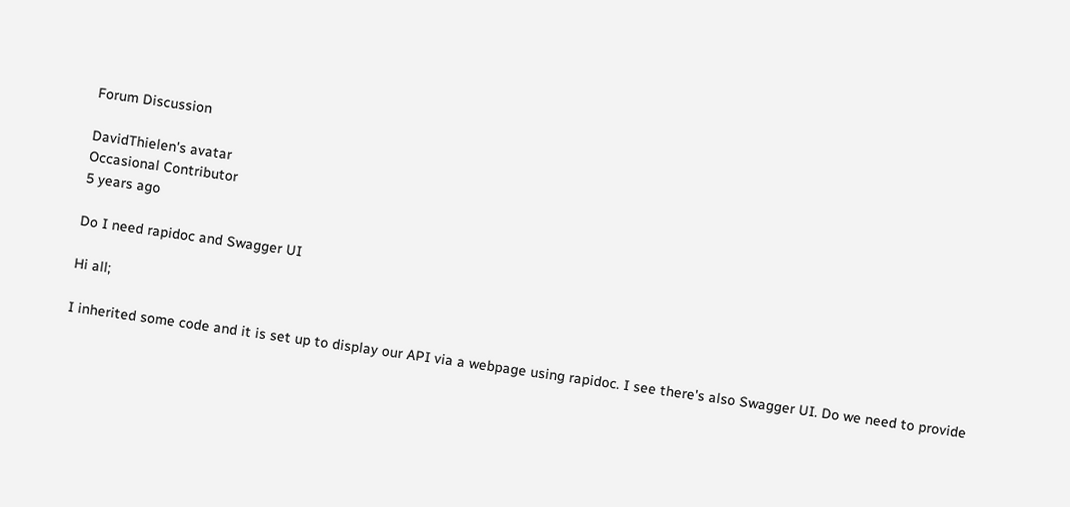Forum Discussion

DavidThielen's avatar
Occasional Contributor
5 years ago

Do I need rapidoc and Swagger UI

Hi all;

I inherited some code and it is set up to display our API via a webpage using rapidoc. I see there's also Swagger UI. Do we need to provide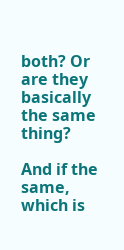both? Or are they basically the same thing?

And if the same, which is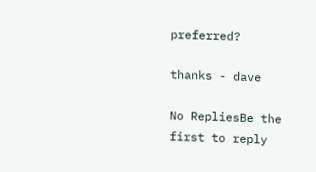preferred?

thanks - dave

No RepliesBe the first to reply